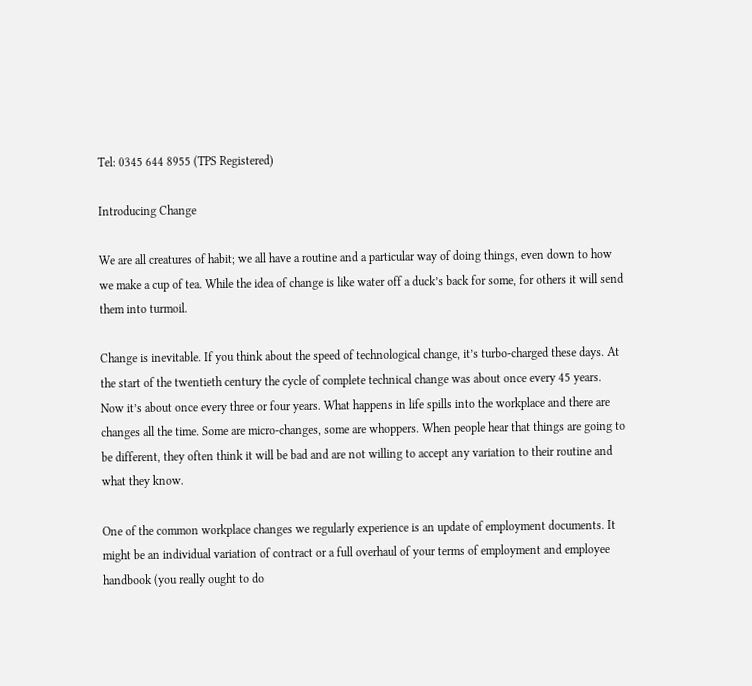Tel: 0345 644 8955 (TPS Registered)

Introducing Change

We are all creatures of habit; we all have a routine and a particular way of doing things, even down to how we make a cup of tea. While the idea of change is like water off a duck’s back for some, for others it will send them into turmoil.

Change is inevitable. If you think about the speed of technological change, it’s turbo-charged these days. At the start of the twentieth century the cycle of complete technical change was about once every 45 years. Now it’s about once every three or four years. What happens in life spills into the workplace and there are changes all the time. Some are micro-changes, some are whoppers. When people hear that things are going to be different, they often think it will be bad and are not willing to accept any variation to their routine and what they know.

One of the common workplace changes we regularly experience is an update of employment documents. It might be an individual variation of contract or a full overhaul of your terms of employment and employee handbook (you really ought to do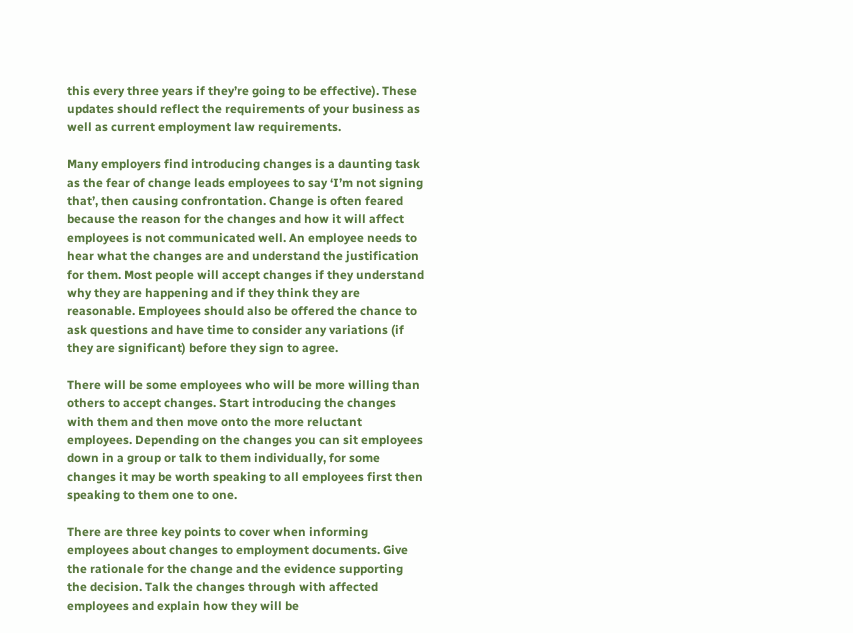this every three years if they’re going to be effective). These updates should reflect the requirements of your business as well as current employment law requirements.

Many employers find introducing changes is a daunting task as the fear of change leads employees to say ‘I’m not signing that’, then causing confrontation. Change is often feared because the reason for the changes and how it will affect employees is not communicated well. An employee needs to hear what the changes are and understand the justification for them. Most people will accept changes if they understand why they are happening and if they think they are reasonable. Employees should also be offered the chance to ask questions and have time to consider any variations (if they are significant) before they sign to agree.

There will be some employees who will be more willing than others to accept changes. Start introducing the changes with them and then move onto the more reluctant employees. Depending on the changes you can sit employees down in a group or talk to them individually, for some changes it may be worth speaking to all employees first then speaking to them one to one.

There are three key points to cover when informing employees about changes to employment documents. Give the rationale for the change and the evidence supporting the decision. Talk the changes through with affected employees and explain how they will be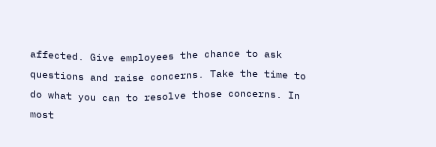affected. Give employees the chance to ask questions and raise concerns. Take the time to do what you can to resolve those concerns. In most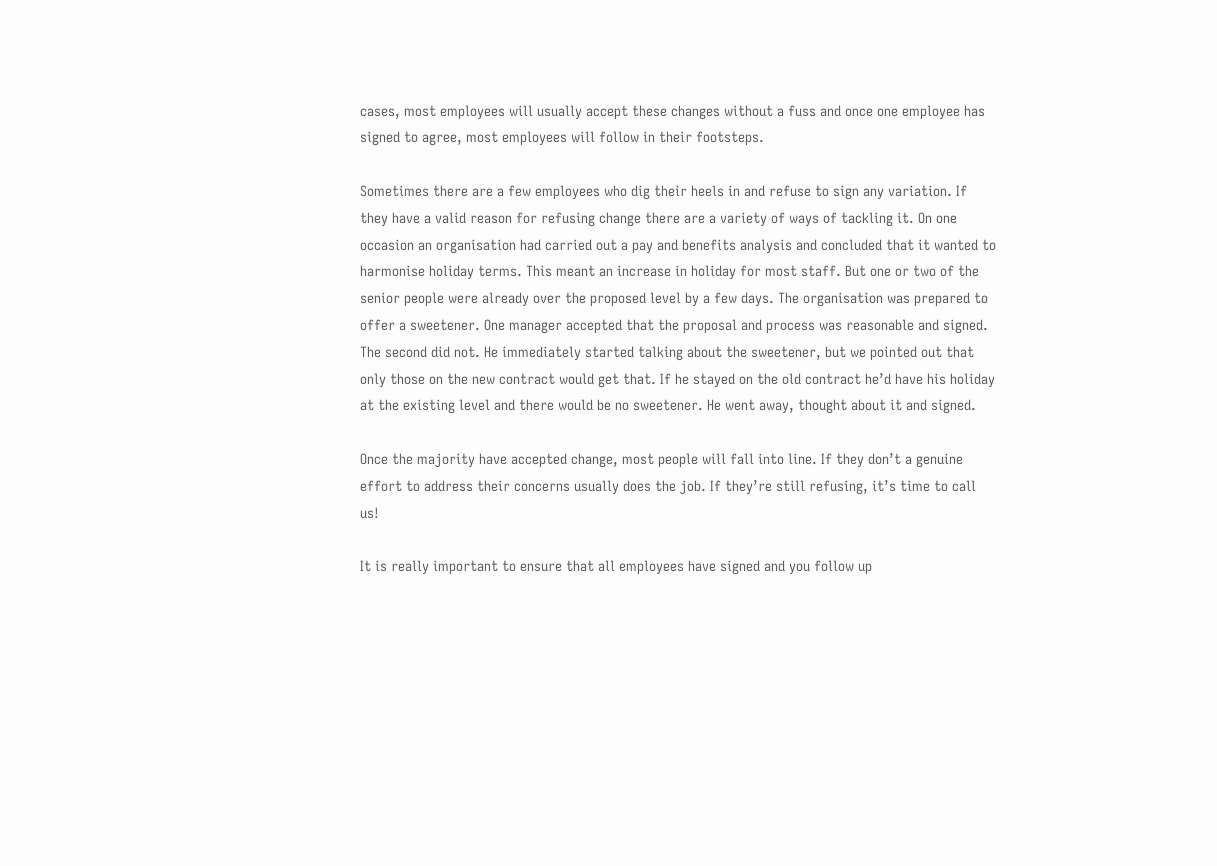cases, most employees will usually accept these changes without a fuss and once one employee has signed to agree, most employees will follow in their footsteps.

Sometimes there are a few employees who dig their heels in and refuse to sign any variation. If they have a valid reason for refusing change there are a variety of ways of tackling it. On one occasion an organisation had carried out a pay and benefits analysis and concluded that it wanted to harmonise holiday terms. This meant an increase in holiday for most staff. But one or two of the senior people were already over the proposed level by a few days. The organisation was prepared to offer a sweetener. One manager accepted that the proposal and process was reasonable and signed. The second did not. He immediately started talking about the sweetener, but we pointed out that only those on the new contract would get that. If he stayed on the old contract he’d have his holiday at the existing level and there would be no sweetener. He went away, thought about it and signed.

Once the majority have accepted change, most people will fall into line. If they don’t a genuine effort to address their concerns usually does the job. If they’re still refusing, it’s time to call us!

It is really important to ensure that all employees have signed and you follow up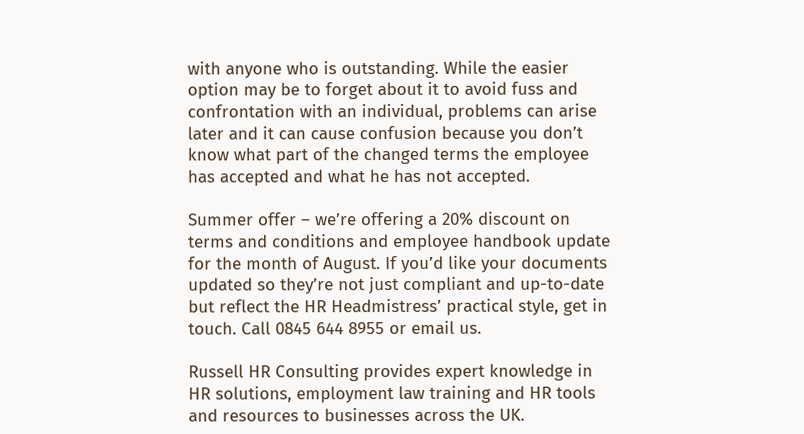with anyone who is outstanding. While the easier option may be to forget about it to avoid fuss and confrontation with an individual, problems can arise later and it can cause confusion because you don’t know what part of the changed terms the employee has accepted and what he has not accepted.

Summer offer – we’re offering a 20% discount on terms and conditions and employee handbook update for the month of August. If you’d like your documents updated so they’re not just compliant and up-to-date but reflect the HR Headmistress’ practical style, get in touch. Call 0845 644 8955 or email us.

Russell HR Consulting provides expert knowledge in HR solutions, employment law training and HR tools and resources to businesses across the UK.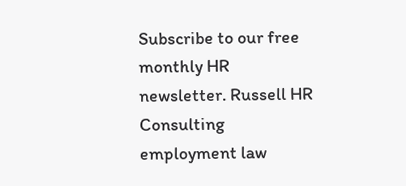Subscribe to our free monthly HR newsletter. Russell HR Consulting employment law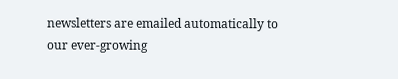newsletters are emailed automatically to our ever-growing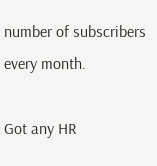number of subscribers every month.

Got any HR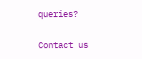queries?

Contact us